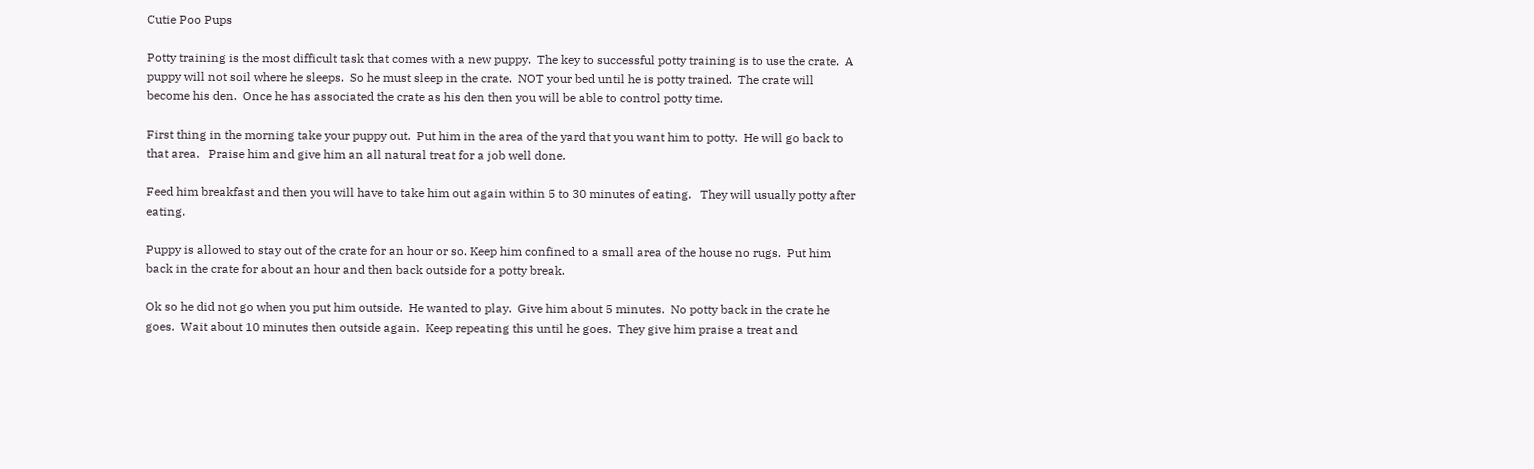Cutie Poo Pups

Potty training is the most difficult task that comes with a new puppy.  The key to successful potty training is to use the crate.  A puppy will not soil where he sleeps.  So he must sleep in the crate.  NOT your bed until he is potty trained.  The crate will become his den.  Once he has associated the crate as his den then you will be able to control potty time.

First thing in the morning take your puppy out.  Put him in the area of the yard that you want him to potty.  He will go back to that area.   Praise him and give him an all natural treat for a job well done.

Feed him breakfast and then you will have to take him out again within 5 to 30 minutes of eating.   They will usually potty after eating.

Puppy is allowed to stay out of the crate for an hour or so. Keep him confined to a small area of the house no rugs.  Put him back in the crate for about an hour and then back outside for a potty break.

Ok so he did not go when you put him outside.  He wanted to play.  Give him about 5 minutes.  No potty back in the crate he goes.  Wait about 10 minutes then outside again.  Keep repeating this until he goes.  They give him praise a treat and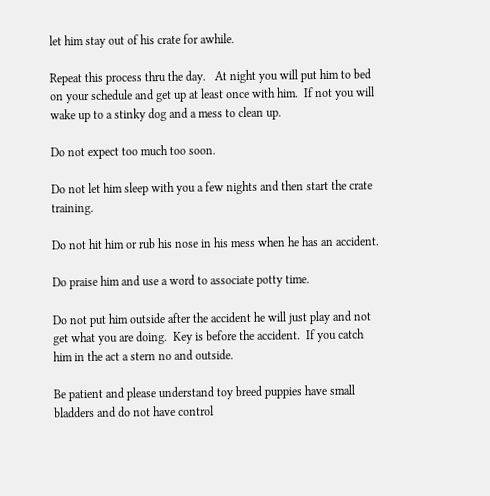let him stay out of his crate for awhile.

Repeat this process thru the day.   At night you will put him to bed on your schedule and get up at least once with him.  If not you will wake up to a stinky dog and a mess to clean up.

Do not expect too much too soon.

Do not let him sleep with you a few nights and then start the crate training.

Do not hit him or rub his nose in his mess when he has an accident.

Do praise him and use a word to associate potty time.

Do not put him outside after the accident he will just play and not get what you are doing.  Key is before the accident.  If you catch him in the act a stern no and outside.

Be patient and please understand toy breed puppies have small bladders and do not have control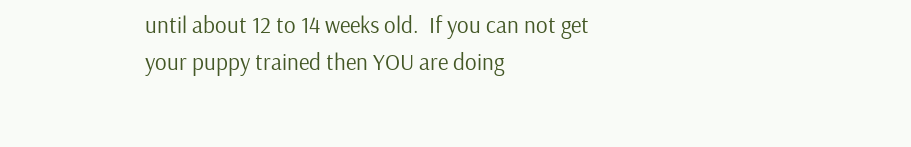until about 12 to 14 weeks old.  If you can not get your puppy trained then YOU are doing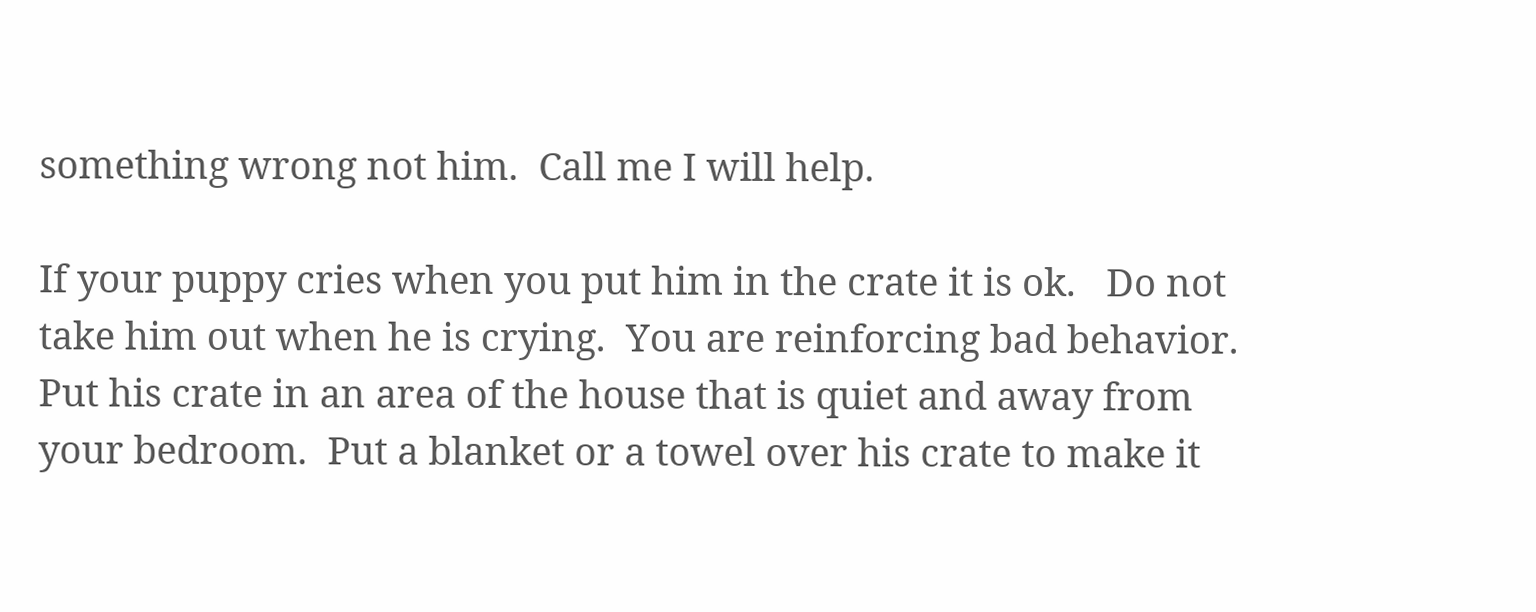something wrong not him.  Call me I will help.

If your puppy cries when you put him in the crate it is ok.   Do not take him out when he is crying.  You are reinforcing bad behavior.  Put his crate in an area of the house that is quiet and away from your bedroom.  Put a blanket or a towel over his crate to make it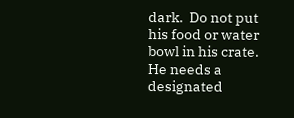dark.  Do not put his food or water bowl in his crate.  He needs a designated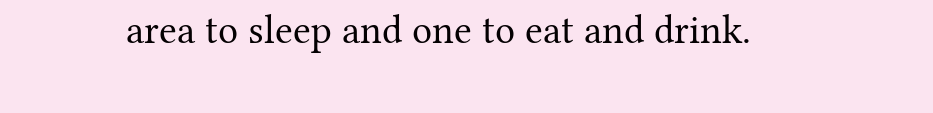area to sleep and one to eat and drink.